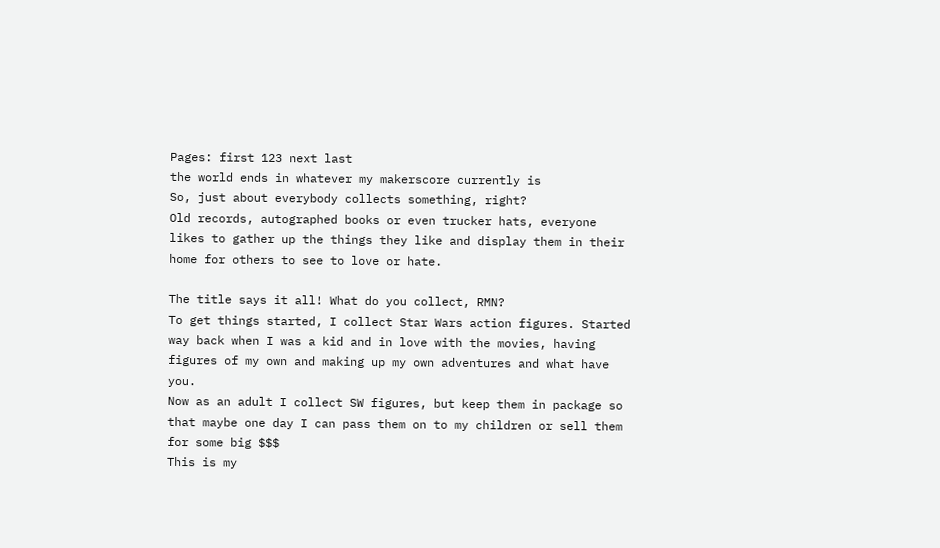Pages: first 123 next last
the world ends in whatever my makerscore currently is
So, just about everybody collects something, right?
Old records, autographed books or even trucker hats, everyone likes to gather up the things they like and display them in their home for others to see to love or hate.

The title says it all! What do you collect, RMN?
To get things started, I collect Star Wars action figures. Started way back when I was a kid and in love with the movies, having figures of my own and making up my own adventures and what have you.
Now as an adult I collect SW figures, but keep them in package so that maybe one day I can pass them on to my children or sell them for some big $$$
This is my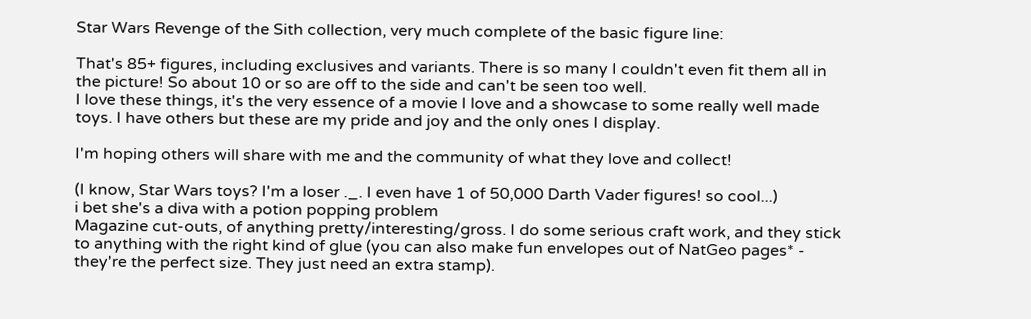Star Wars Revenge of the Sith collection, very much complete of the basic figure line:

That's 85+ figures, including exclusives and variants. There is so many I couldn't even fit them all in the picture! So about 10 or so are off to the side and can't be seen too well.
I love these things, it's the very essence of a movie I love and a showcase to some really well made toys. I have others but these are my pride and joy and the only ones I display.

I'm hoping others will share with me and the community of what they love and collect!

(I know, Star Wars toys? I'm a loser ._. I even have 1 of 50,000 Darth Vader figures! so cool...)
i bet she's a diva with a potion popping problem
Magazine cut-outs, of anything pretty/interesting/gross. I do some serious craft work, and they stick to anything with the right kind of glue (you can also make fun envelopes out of NatGeo pages* - they're the perfect size. They just need an extra stamp).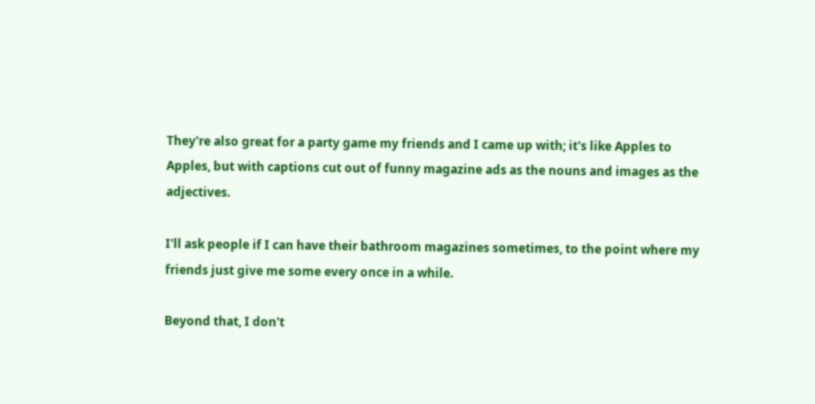They're also great for a party game my friends and I came up with; it's like Apples to Apples, but with captions cut out of funny magazine ads as the nouns and images as the adjectives.

I'll ask people if I can have their bathroom magazines sometimes, to the point where my friends just give me some every once in a while.

Beyond that, I don't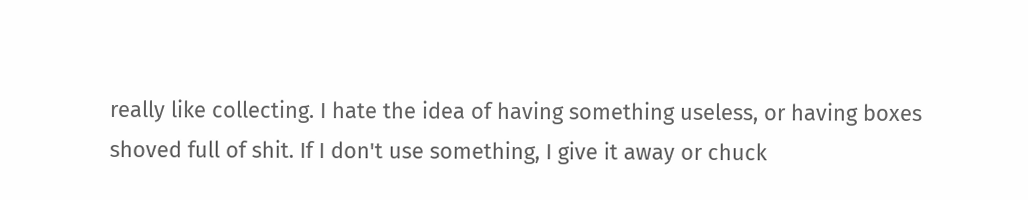really like collecting. I hate the idea of having something useless, or having boxes shoved full of shit. If I don't use something, I give it away or chuck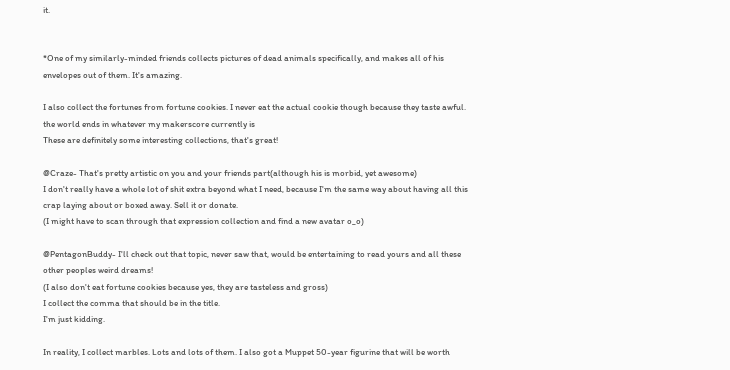it.


*One of my similarly-minded friends collects pictures of dead animals specifically, and makes all of his envelopes out of them. It's amazing.

I also collect the fortunes from fortune cookies. I never eat the actual cookie though because they taste awful.
the world ends in whatever my makerscore currently is
These are definitely some interesting collections, that's great!

@Craze- That's pretty artistic on you and your friends part(although his is morbid, yet awesome)
I don't really have a whole lot of shit extra beyond what I need, because I'm the same way about having all this crap laying about or boxed away. Sell it or donate.
(I might have to scan through that expression collection and find a new avatar o_o)

@PentagonBuddy- I'll check out that topic, never saw that, would be entertaining to read yours and all these other peoples weird dreams!
(I also don't eat fortune cookies because yes, they are tasteless and gross)
I collect the comma that should be in the title.
I'm just kidding.

In reality, I collect marbles. Lots and lots of them. I also got a Muppet 50-year figurine that will be worth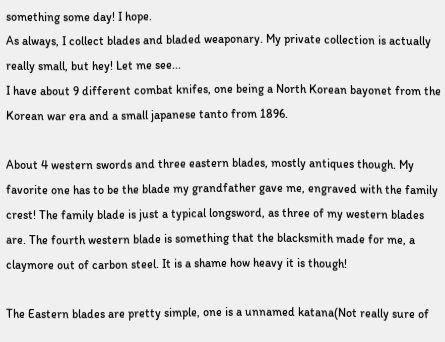something some day! I hope.
As always, I collect blades and bladed weaponary. My private collection is actually really small, but hey! Let me see...
I have about 9 different combat knifes, one being a North Korean bayonet from the Korean war era and a small japanese tanto from 1896.

About 4 western swords and three eastern blades, mostly antiques though. My favorite one has to be the blade my grandfather gave me, engraved with the family crest! The family blade is just a typical longsword, as three of my western blades are. The fourth western blade is something that the blacksmith made for me, a claymore out of carbon steel. It is a shame how heavy it is though!

The Eastern blades are pretty simple, one is a unnamed katana(Not really sure of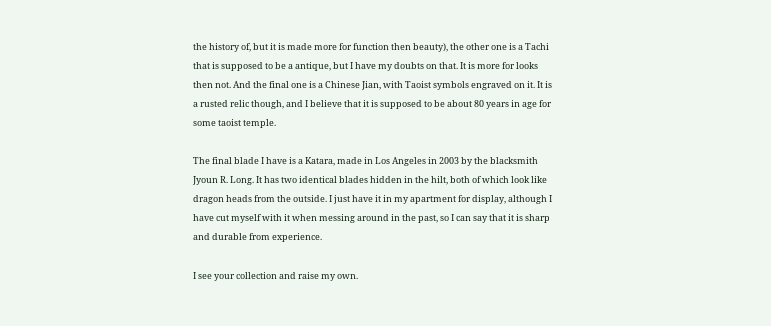the history of, but it is made more for function then beauty), the other one is a Tachi that is supposed to be a antique, but I have my doubts on that. It is more for looks then not. And the final one is a Chinese Jian, with Taoist symbols engraved on it. It is a rusted relic though, and I believe that it is supposed to be about 80 years in age for some taoist temple.

The final blade I have is a Katara, made in Los Angeles in 2003 by the blacksmith Jyoun R. Long. It has two identical blades hidden in the hilt, both of which look like dragon heads from the outside. I just have it in my apartment for display, although I have cut myself with it when messing around in the past, so I can say that it is sharp and durable from experience.

I see your collection and raise my own.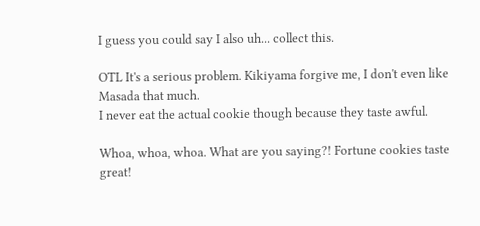I guess you could say I also uh... collect this.

OTL It's a serious problem. Kikiyama forgive me, I don't even like Masada that much.
I never eat the actual cookie though because they taste awful.

Whoa, whoa, whoa. What are you saying?! Fortune cookies taste great!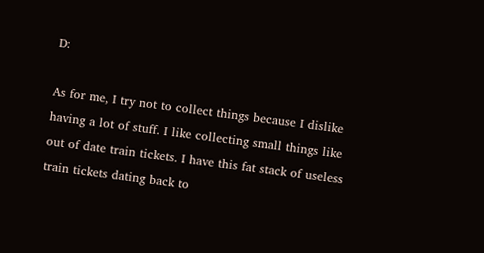D:

As for me, I try not to collect things because I dislike having a lot of stuff. I like collecting small things like out of date train tickets. I have this fat stack of useless train tickets dating back to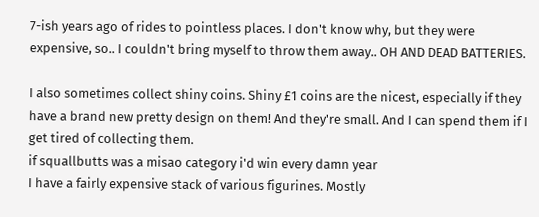7-ish years ago of rides to pointless places. I don't know why, but they were expensive, so.. I couldn't bring myself to throw them away.. OH AND DEAD BATTERIES.

I also sometimes collect shiny coins. Shiny £1 coins are the nicest, especially if they have a brand new pretty design on them! And they're small. And I can spend them if I get tired of collecting them.
if squallbutts was a misao category i'd win every damn year
I have a fairly expensive stack of various figurines. Mostly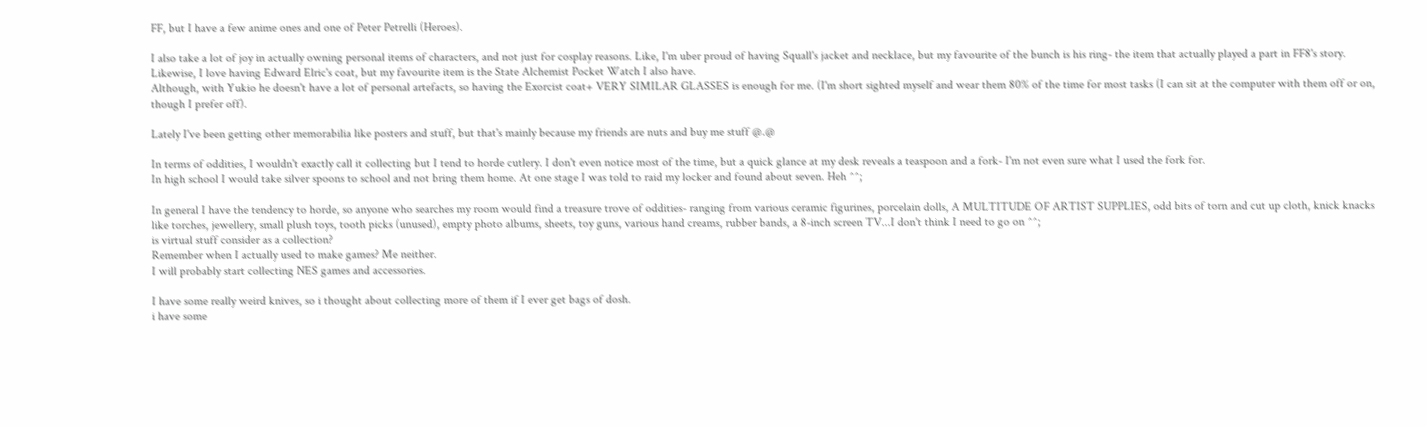FF, but I have a few anime ones and one of Peter Petrelli (Heroes).

I also take a lot of joy in actually owning personal items of characters, and not just for cosplay reasons. Like, I'm uber proud of having Squall's jacket and necklace, but my favourite of the bunch is his ring- the item that actually played a part in FF8's story. Likewise, I love having Edward Elric's coat, but my favourite item is the State Alchemist Pocket Watch I also have.
Although, with Yukio he doesn't have a lot of personal artefacts, so having the Exorcist coat+ VERY SIMILAR GLASSES is enough for me. (I'm short sighted myself and wear them 80% of the time for most tasks (I can sit at the computer with them off or on, though I prefer off).

Lately I've been getting other memorabilia like posters and stuff, but that's mainly because my friends are nuts and buy me stuff @.@

In terms of oddities, I wouldn't exactly call it collecting but I tend to horde cutlery. I don't even notice most of the time, but a quick glance at my desk reveals a teaspoon and a fork- I'm not even sure what I used the fork for.
In high school I would take silver spoons to school and not bring them home. At one stage I was told to raid my locker and found about seven. Heh ^^;

In general I have the tendency to horde, so anyone who searches my room would find a treasure trove of oddities- ranging from various ceramic figurines, porcelain dolls, A MULTITUDE OF ARTIST SUPPLIES, odd bits of torn and cut up cloth, knick knacks like torches, jewellery, small plush toys, tooth picks (unused), empty photo albums, sheets, toy guns, various hand creams, rubber bands, a 8-inch screen TV...I don't think I need to go on ^^;
is virtual stuff consider as a collection?
Remember when I actually used to make games? Me neither.
I will probably start collecting NES games and accessories.

I have some really weird knives, so i thought about collecting more of them if I ever get bags of dosh.
i have some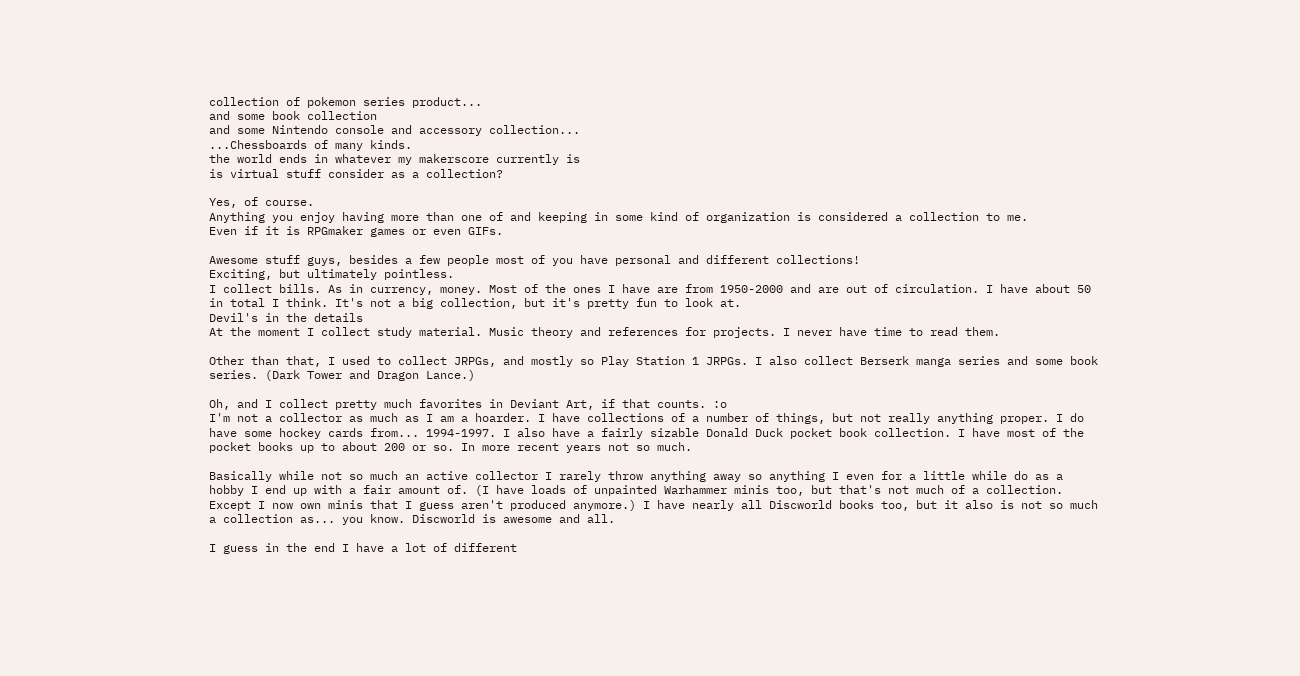collection of pokemon series product...
and some book collection
and some Nintendo console and accessory collection...
...Chessboards of many kinds.
the world ends in whatever my makerscore currently is
is virtual stuff consider as a collection?

Yes, of course.
Anything you enjoy having more than one of and keeping in some kind of organization is considered a collection to me.
Even if it is RPGmaker games or even GIFs.

Awesome stuff guys, besides a few people most of you have personal and different collections!
Exciting, but ultimately pointless.
I collect bills. As in currency, money. Most of the ones I have are from 1950-2000 and are out of circulation. I have about 50 in total I think. It's not a big collection, but it's pretty fun to look at.
Devil's in the details
At the moment I collect study material. Music theory and references for projects. I never have time to read them.

Other than that, I used to collect JRPGs, and mostly so Play Station 1 JRPGs. I also collect Berserk manga series and some book series. (Dark Tower and Dragon Lance.)

Oh, and I collect pretty much favorites in Deviant Art, if that counts. :o
I'm not a collector as much as I am a hoarder. I have collections of a number of things, but not really anything proper. I do have some hockey cards from... 1994-1997. I also have a fairly sizable Donald Duck pocket book collection. I have most of the pocket books up to about 200 or so. In more recent years not so much.

Basically while not so much an active collector I rarely throw anything away so anything I even for a little while do as a hobby I end up with a fair amount of. (I have loads of unpainted Warhammer minis too, but that's not much of a collection. Except I now own minis that I guess aren't produced anymore.) I have nearly all Discworld books too, but it also is not so much a collection as... you know. Discworld is awesome and all.

I guess in the end I have a lot of different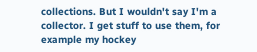collections. But I wouldn't say I'm a collector. I get stuff to use them, for example my hockey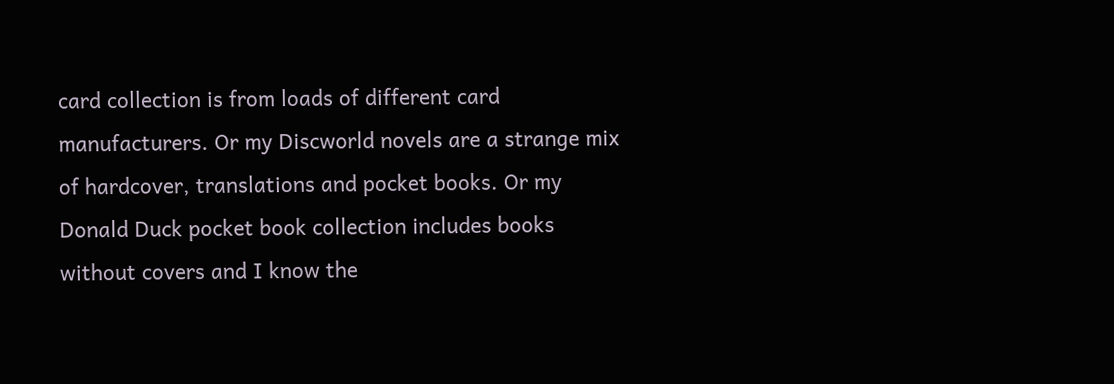card collection is from loads of different card manufacturers. Or my Discworld novels are a strange mix of hardcover, translations and pocket books. Or my Donald Duck pocket book collection includes books without covers and I know the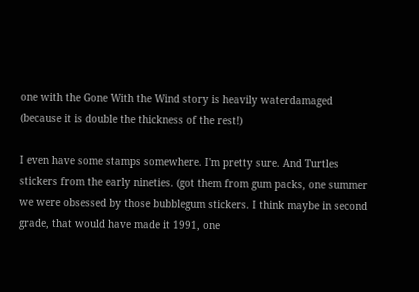one with the Gone With the Wind story is heavily waterdamaged (because it is double the thickness of the rest!)

I even have some stamps somewhere. I'm pretty sure. And Turtles stickers from the early nineties. (got them from gum packs, one summer we were obsessed by those bubblegum stickers. I think maybe in second grade, that would have made it 1991, one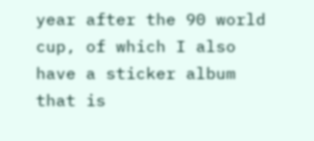year after the 90 world cup, of which I also have a sticker album that is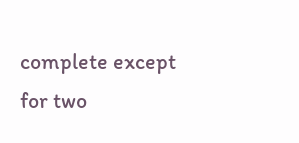complete except for two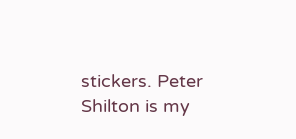stickers. Peter Shilton is my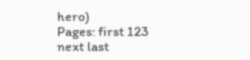hero)
Pages: first 123 next last